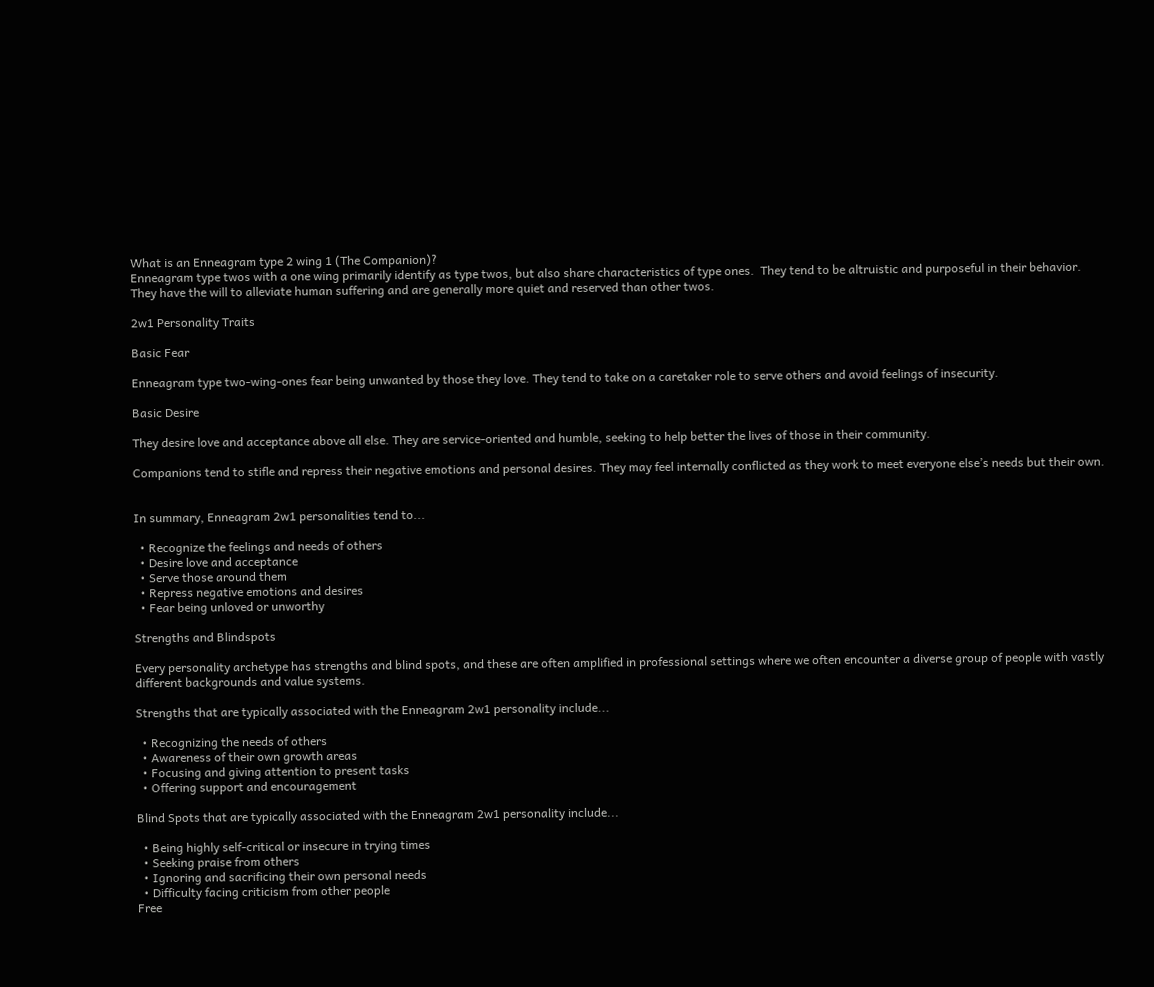What is an Enneagram type 2 wing 1 (The Companion)?
Enneagram type twos with a one wing primarily identify as type twos, but also share characteristics of type ones.  They tend to be altruistic and purposeful in their behavior. They have the will to alleviate human suffering and are generally more quiet and reserved than other twos.

2w1 Personality Traits

Basic Fear

Enneagram type two-wing-ones fear being unwanted by those they love. They tend to take on a caretaker role to serve others and avoid feelings of insecurity.

Basic Desire

They desire love and acceptance above all else. They are service-oriented and humble, seeking to help better the lives of those in their community.

Companions tend to stifle and repress their negative emotions and personal desires. They may feel internally conflicted as they work to meet everyone else’s needs but their own.


In summary, Enneagram 2w1 personalities tend to...

  • Recognize the feelings and needs of others
  • Desire love and acceptance
  • Serve those around them
  • Repress negative emotions and desires
  • Fear being unloved or unworthy

Strengths and Blindspots

Every personality archetype has strengths and blind spots, and these are often amplified in professional settings where we often encounter a diverse group of people with vastly different backgrounds and value systems.

Strengths that are typically associated with the Enneagram 2w1 personality include...

  • Recognizing the needs of others
  • Awareness of their own growth areas
  • Focusing and giving attention to present tasks
  • Offering support and encouragement

Blind Spots that are typically associated with the Enneagram 2w1 personality include...

  • Being highly self-critical or insecure in trying times
  • Seeking praise from others
  • Ignoring and sacrificing their own personal needs
  • Difficulty facing criticism from other people
Free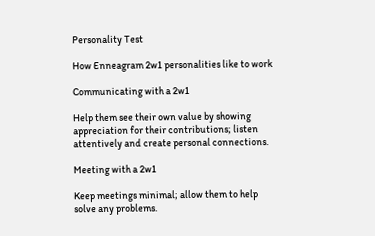Personality Test

How Enneagram 2w1 personalities like to work

Communicating with a 2w1

Help them see their own value by showing appreciation for their contributions; listen attentively and create personal connections.

Meeting with a 2w1

Keep meetings minimal; allow them to help solve any problems.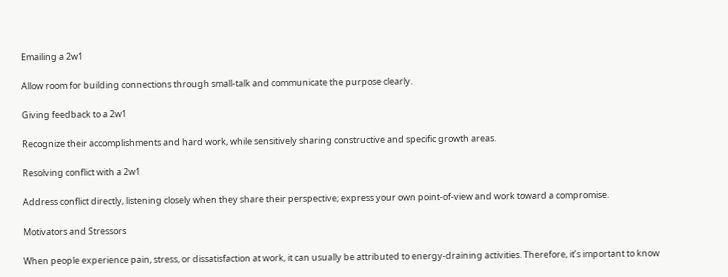Emailing a 2w1

Allow room for building connections through small-talk and communicate the purpose clearly.

Giving feedback to a 2w1

Recognize their accomplishments and hard work, while sensitively sharing constructive and specific growth areas.

Resolving conflict with a 2w1

Address conflict directly, listening closely when they share their perspective; express your own point-of-view and work toward a compromise.

Motivators and Stressors

When people experience pain, stress, or dissatisfaction at work, it can usually be attributed to energy-draining activities. Therefore, it’s important to know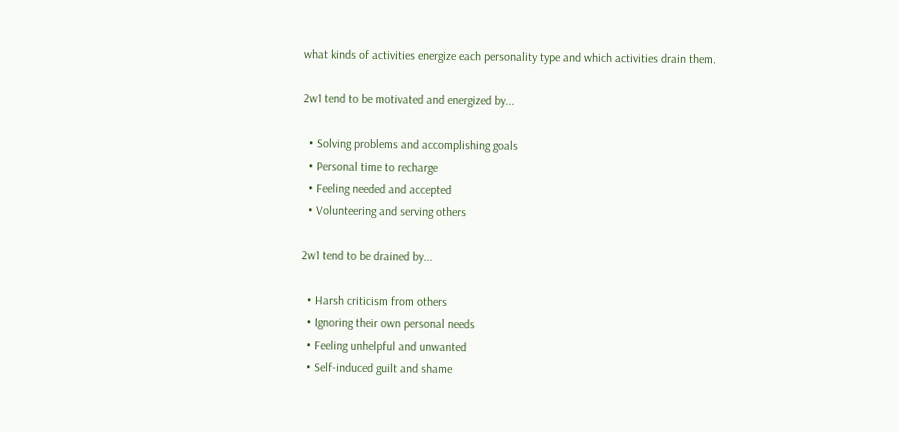what kinds of activities energize each personality type and which activities drain them.

2w1 tend to be motivated and energized by...

  • Solving problems and accomplishing goals
  • Personal time to recharge
  • Feeling needed and accepted
  • Volunteering and serving others

2w1 tend to be drained by...

  • Harsh criticism from others
  • Ignoring their own personal needs
  • Feeling unhelpful and unwanted
  • Self-induced guilt and shame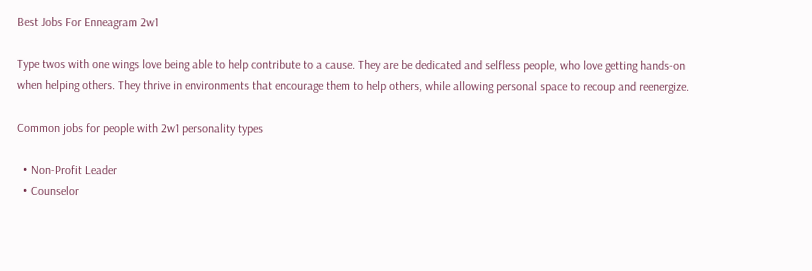Best Jobs For Enneagram 2w1

Type twos with one wings love being able to help contribute to a cause. They are be dedicated and selfless people, who love getting hands-on when helping others. They thrive in environments that encourage them to help others, while allowing personal space to recoup and reenergize.

Common jobs for people with 2w1 personality types

  • Non-Profit Leader
  • Counselor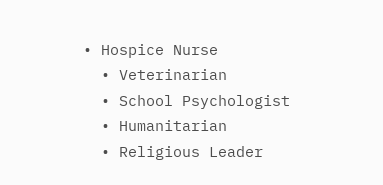• Hospice Nurse
  • Veterinarian
  • School Psychologist
  • Humanitarian
  • Religious Leader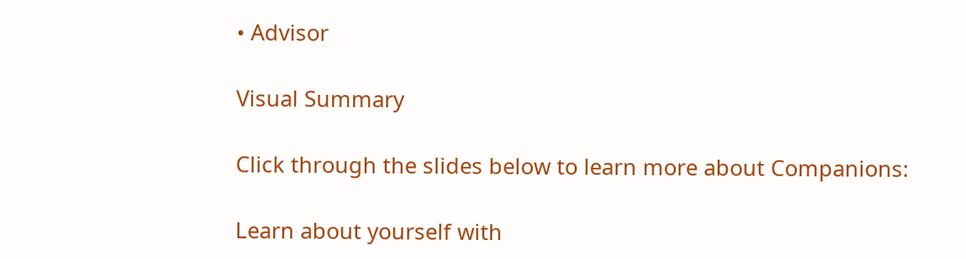• Advisor

Visual Summary

Click through the slides below to learn more about Companions:

Learn about yourself with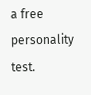a free personality test.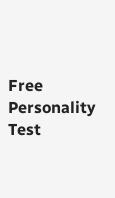Free Personality Test